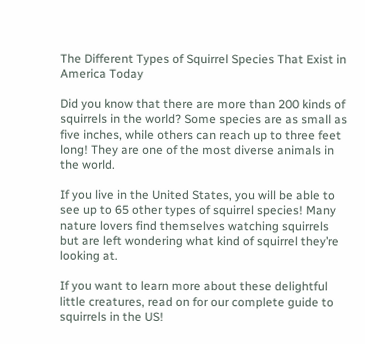The Different Types of Squirrel Species That Exist in America Today

Did you know that there are more than 200 kinds of squirrels in the world? Some species are as small as five inches, while others can reach up to three feet long! They are one of the most diverse animals in the world.

If you live in the United States, you will be able to see up to 65 other types of squirrel species! Many nature lovers find themselves watching squirrels but are left wondering what kind of squirrel they’re looking at.

If you want to learn more about these delightful little creatures, read on for our complete guide to squirrels in the US!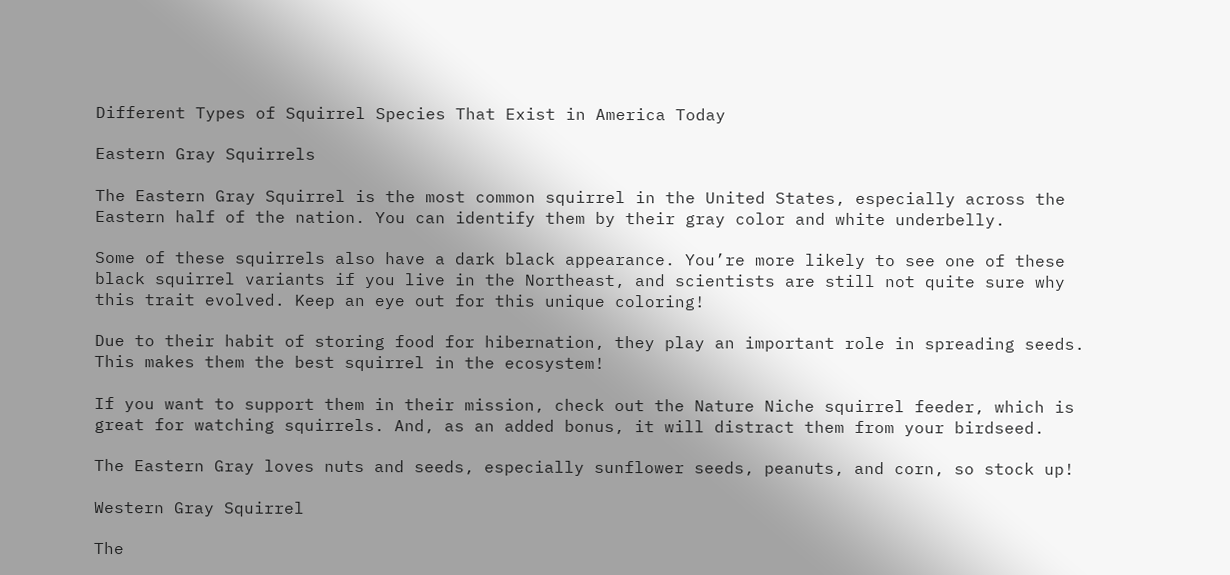Different Types of Squirrel Species That Exist in America Today

Eastern Gray Squirrels

The Eastern Gray Squirrel is the most common squirrel in the United States, especially across the Eastern half of the nation. You can identify them by their gray color and white underbelly.

Some of these squirrels also have a dark black appearance. You’re more likely to see one of these black squirrel variants if you live in the Northeast, and scientists are still not quite sure why this trait evolved. Keep an eye out for this unique coloring!

Due to their habit of storing food for hibernation, they play an important role in spreading seeds. This makes them the best squirrel in the ecosystem!

If you want to support them in their mission, check out the Nature Niche squirrel feeder, which is great for watching squirrels. And, as an added bonus, it will distract them from your birdseed.

The Eastern Gray loves nuts and seeds, especially sunflower seeds, peanuts, and corn, so stock up!

Western Gray Squirrel

The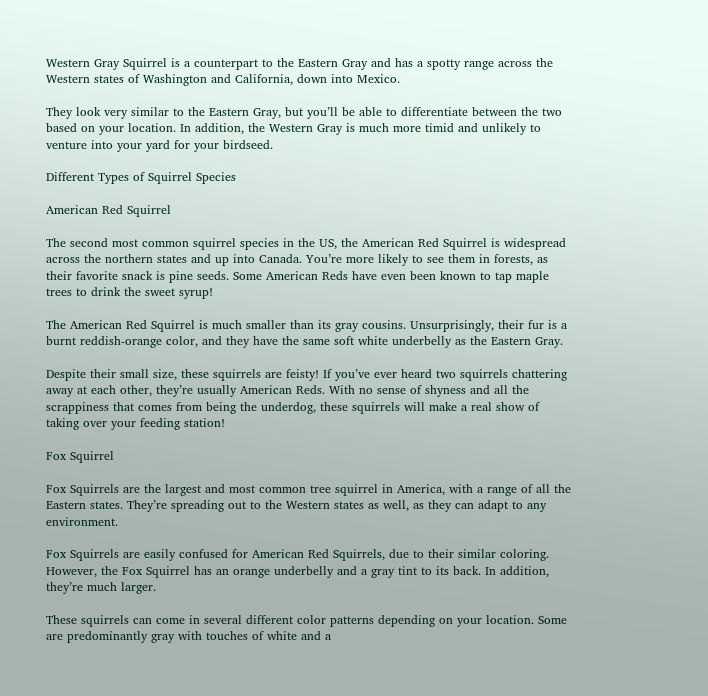Western Gray Squirrel is a counterpart to the Eastern Gray and has a spotty range across the Western states of Washington and California, down into Mexico.

They look very similar to the Eastern Gray, but you’ll be able to differentiate between the two based on your location. In addition, the Western Gray is much more timid and unlikely to venture into your yard for your birdseed.

Different Types of Squirrel Species

American Red Squirrel

The second most common squirrel species in the US, the American Red Squirrel is widespread across the northern states and up into Canada. You’re more likely to see them in forests, as their favorite snack is pine seeds. Some American Reds have even been known to tap maple trees to drink the sweet syrup!

The American Red Squirrel is much smaller than its gray cousins. Unsurprisingly, their fur is a burnt reddish-orange color, and they have the same soft white underbelly as the Eastern Gray.

Despite their small size, these squirrels are feisty! If you’ve ever heard two squirrels chattering away at each other, they’re usually American Reds. With no sense of shyness and all the scrappiness that comes from being the underdog, these squirrels will make a real show of taking over your feeding station!

Fox Squirrel

Fox Squirrels are the largest and most common tree squirrel in America, with a range of all the Eastern states. They’re spreading out to the Western states as well, as they can adapt to any environment.

Fox Squirrels are easily confused for American Red Squirrels, due to their similar coloring. However, the Fox Squirrel has an orange underbelly and a gray tint to its back. In addition, they’re much larger.

These squirrels can come in several different color patterns depending on your location. Some are predominantly gray with touches of white and a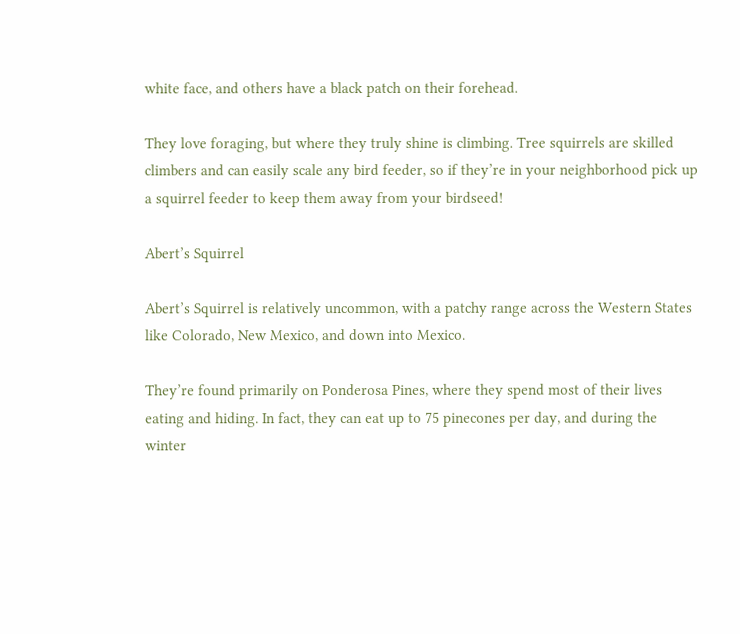white face, and others have a black patch on their forehead.

They love foraging, but where they truly shine is climbing. Tree squirrels are skilled climbers and can easily scale any bird feeder, so if they’re in your neighborhood pick up a squirrel feeder to keep them away from your birdseed!

Abert’s Squirrel

Abert’s Squirrel is relatively uncommon, with a patchy range across the Western States like Colorado, New Mexico, and down into Mexico.

They’re found primarily on Ponderosa Pines, where they spend most of their lives eating and hiding. In fact, they can eat up to 75 pinecones per day, and during the winter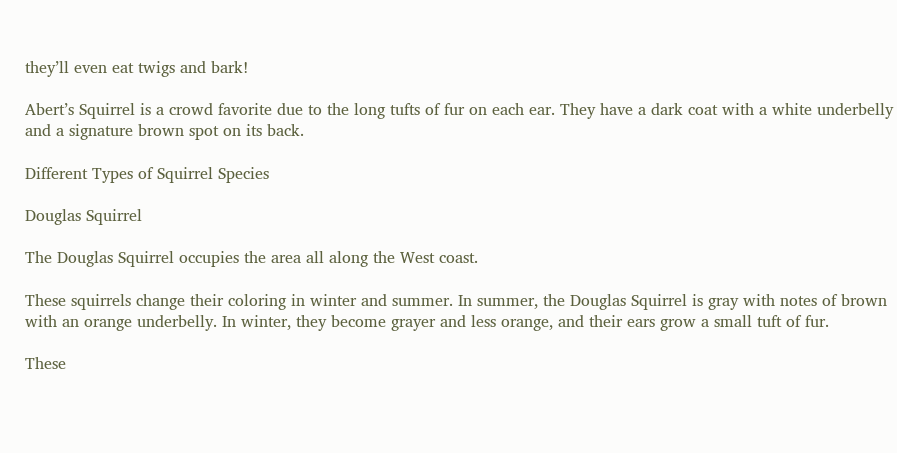they’ll even eat twigs and bark!

Abert’s Squirrel is a crowd favorite due to the long tufts of fur on each ear. They have a dark coat with a white underbelly and a signature brown spot on its back.

Different Types of Squirrel Species

Douglas Squirrel

The Douglas Squirrel occupies the area all along the West coast.

These squirrels change their coloring in winter and summer. In summer, the Douglas Squirrel is gray with notes of brown with an orange underbelly. In winter, they become grayer and less orange, and their ears grow a small tuft of fur.

These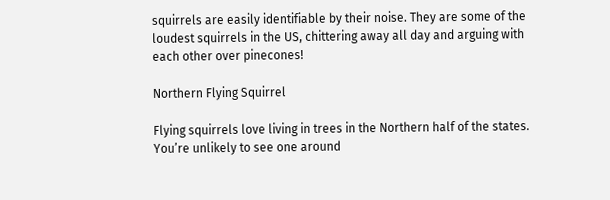squirrels are easily identifiable by their noise. They are some of the loudest squirrels in the US, chittering away all day and arguing with each other over pinecones!

Northern Flying Squirrel

Flying squirrels love living in trees in the Northern half of the states. You’re unlikely to see one around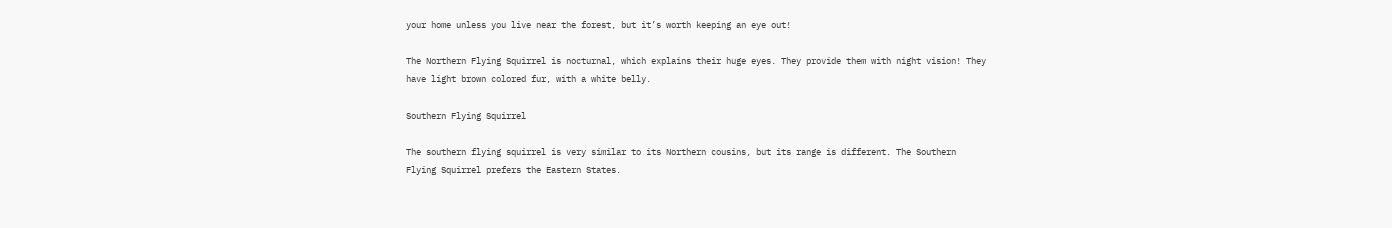your home unless you live near the forest, but it’s worth keeping an eye out!

The Northern Flying Squirrel is nocturnal, which explains their huge eyes. They provide them with night vision! They have light brown colored fur, with a white belly.

Southern Flying Squirrel

The southern flying squirrel is very similar to its Northern cousins, but its range is different. The Southern Flying Squirrel prefers the Eastern States.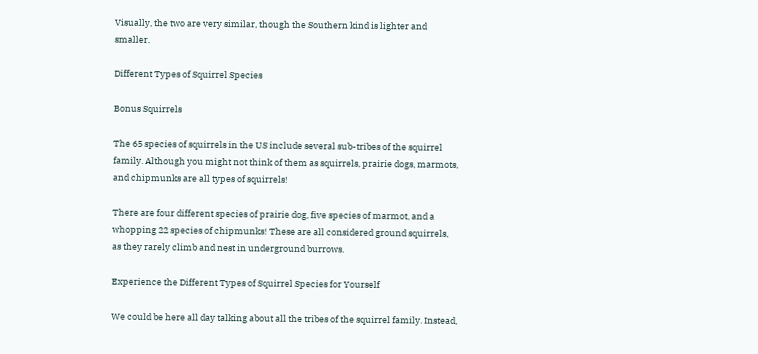Visually, the two are very similar, though the Southern kind is lighter and smaller.

Different Types of Squirrel Species

Bonus Squirrels

The 65 species of squirrels in the US include several sub-tribes of the squirrel family. Although you might not think of them as squirrels, prairie dogs, marmots, and chipmunks are all types of squirrels!

There are four different species of prairie dog, five species of marmot, and a whopping 22 species of chipmunks! These are all considered ground squirrels, as they rarely climb and nest in underground burrows.

Experience the Different Types of Squirrel Species for Yourself

We could be here all day talking about all the tribes of the squirrel family. Instead,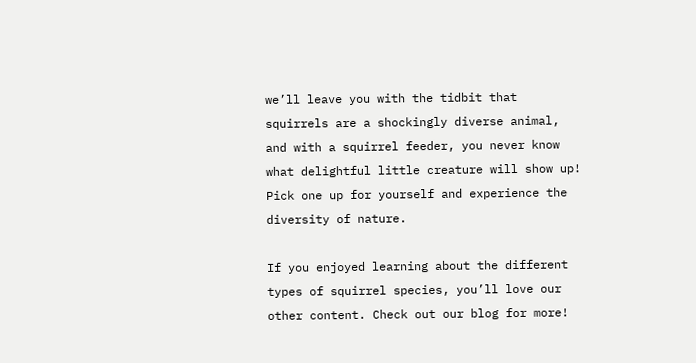we’ll leave you with the tidbit that squirrels are a shockingly diverse animal, and with a squirrel feeder, you never know what delightful little creature will show up! Pick one up for yourself and experience the diversity of nature.

If you enjoyed learning about the different types of squirrel species, you’ll love our other content. Check out our blog for more!